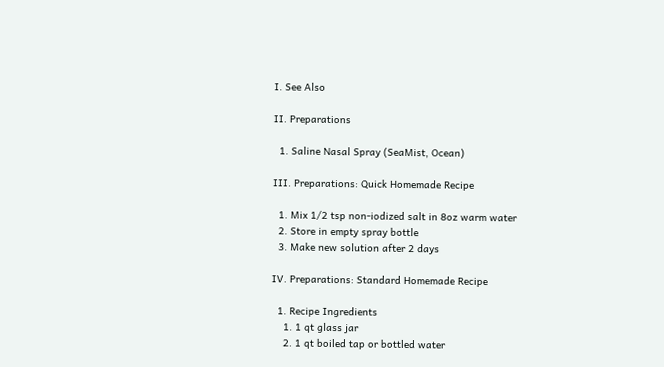I. See Also

II. Preparations

  1. Saline Nasal Spray (SeaMist, Ocean)

III. Preparations: Quick Homemade Recipe

  1. Mix 1/2 tsp non-iodized salt in 8oz warm water
  2. Store in empty spray bottle
  3. Make new solution after 2 days

IV. Preparations: Standard Homemade Recipe

  1. Recipe Ingredients
    1. 1 qt glass jar
    2. 1 qt boiled tap or bottled water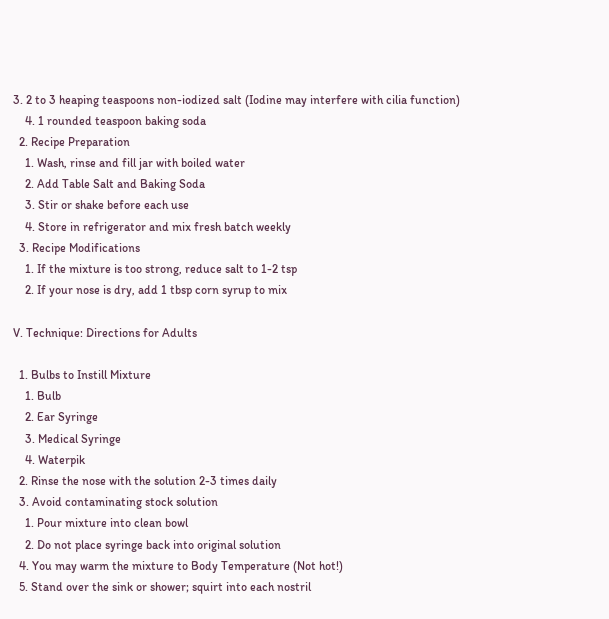3. 2 to 3 heaping teaspoons non-iodized salt (Iodine may interfere with cilia function)
    4. 1 rounded teaspoon baking soda
  2. Recipe Preparation
    1. Wash, rinse and fill jar with boiled water
    2. Add Table Salt and Baking Soda
    3. Stir or shake before each use
    4. Store in refrigerator and mix fresh batch weekly
  3. Recipe Modifications
    1. If the mixture is too strong, reduce salt to 1-2 tsp
    2. If your nose is dry, add 1 tbsp corn syrup to mix

V. Technique: Directions for Adults

  1. Bulbs to Instill Mixture
    1. Bulb
    2. Ear Syringe
    3. Medical Syringe
    4. Waterpik
  2. Rinse the nose with the solution 2-3 times daily
  3. Avoid contaminating stock solution
    1. Pour mixture into clean bowl
    2. Do not place syringe back into original solution
  4. You may warm the mixture to Body Temperature (Not hot!)
  5. Stand over the sink or shower; squirt into each nostril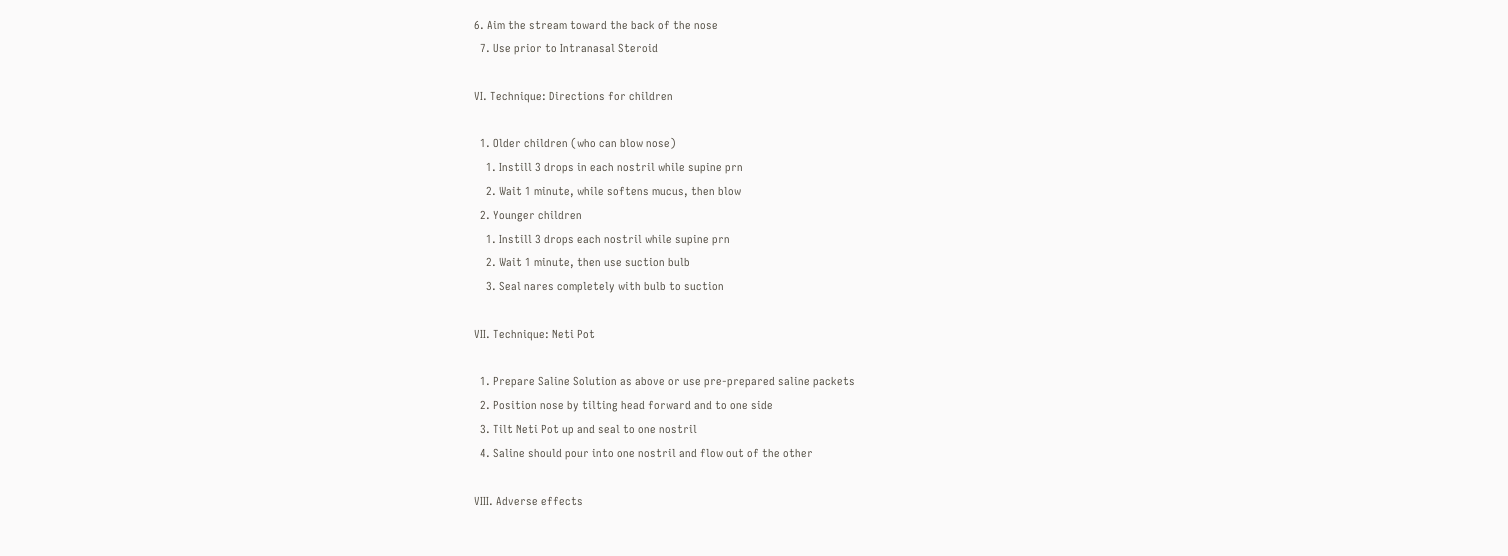6. Aim the stream toward the back of the nose
  7. Use prior to Intranasal Steroid

VI. Technique: Directions for children

  1. Older children (who can blow nose)
    1. Instill 3 drops in each nostril while supine prn
    2. Wait 1 minute, while softens mucus, then blow
  2. Younger children
    1. Instill 3 drops each nostril while supine prn
    2. Wait 1 minute, then use suction bulb
    3. Seal nares completely with bulb to suction

VII. Technique: Neti Pot

  1. Prepare Saline Solution as above or use pre-prepared saline packets
  2. Position nose by tilting head forward and to one side
  3. Tilt Neti Pot up and seal to one nostril
  4. Saline should pour into one nostril and flow out of the other

VIII. Adverse effects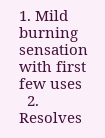1. Mild burning sensation with first few uses
  2. Resolves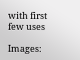with first few uses

Images: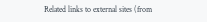Related links to external sites (from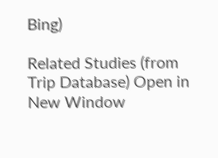Bing)

Related Studies (from Trip Database) Open in New Window